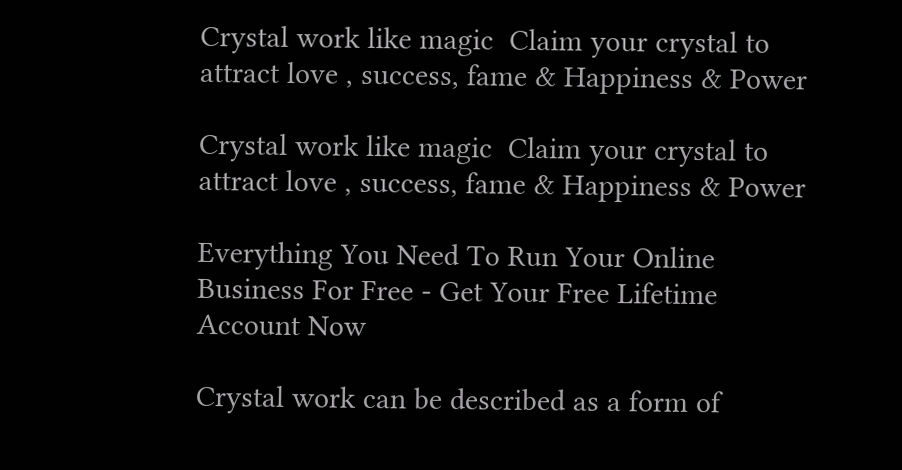Crystal work like magic  Claim your crystal to attract love , success, fame & Happiness & Power

Crystal work like magic  Claim your crystal to attract love , success, fame & Happiness & Power

Everything You Need To Run Your Online Business For Free - Get Your Free Lifetime Account Now

Crystal work can be described as a form of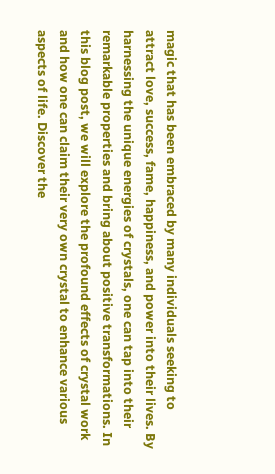magic that has been embraced by many individuals seeking to attract love, success, fame, happiness, and power into their lives. By harnessing the unique energies of crystals, one can tap into their remarkable properties and bring about positive transformations. In this blog post, we will explore the profound effects of crystal work and how one can claim their very own crystal to enhance various aspects of life. Discover the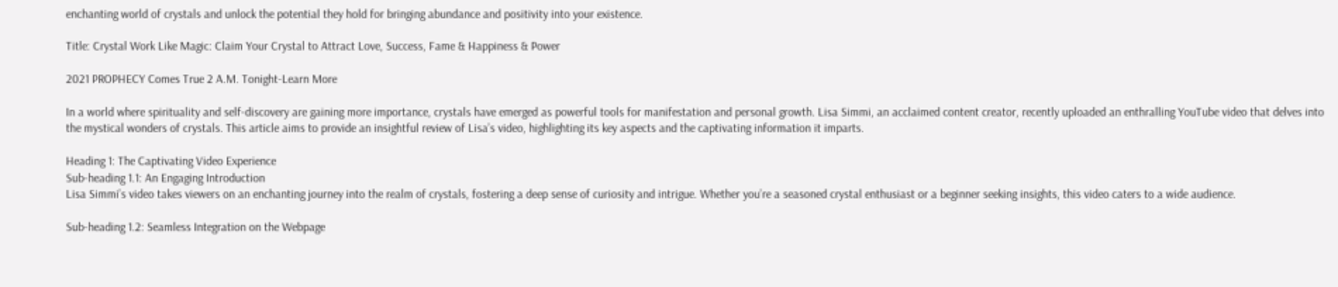enchanting world of crystals and unlock the potential they hold for bringing abundance and positivity into your existence.

Title: Crystal Work Like Magic: Claim Your Crystal to Attract Love, Success, Fame & Happiness & Power

2021 PROPHECY Comes True 2 A.M. Tonight-Learn More

In a world where spirituality and self-discovery are gaining more importance, crystals have emerged as powerful tools for manifestation and personal growth. Lisa Simmi, an acclaimed content creator, recently uploaded an enthralling YouTube video that delves into the mystical wonders of crystals. This article aims to provide an insightful review of Lisa’s video, highlighting its key aspects and the captivating information it imparts.

Heading 1: The Captivating Video Experience
Sub-heading 1.1: An Engaging Introduction
Lisa Simmi’s video takes viewers on an enchanting journey into the realm of crystals, fostering a deep sense of curiosity and intrigue. Whether you’re a seasoned crystal enthusiast or a beginner seeking insights, this video caters to a wide audience.

Sub-heading 1.2: Seamless Integration on the Webpage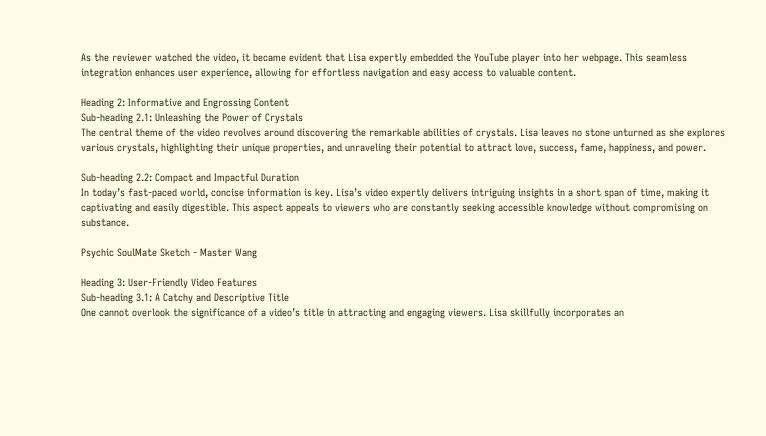As the reviewer watched the video, it became evident that Lisa expertly embedded the YouTube player into her webpage. This seamless integration enhances user experience, allowing for effortless navigation and easy access to valuable content.

Heading 2: Informative and Engrossing Content
Sub-heading 2.1: Unleashing the Power of Crystals
The central theme of the video revolves around discovering the remarkable abilities of crystals. Lisa leaves no stone unturned as she explores various crystals, highlighting their unique properties, and unraveling their potential to attract love, success, fame, happiness, and power.

Sub-heading 2.2: Compact and Impactful Duration
In today’s fast-paced world, concise information is key. Lisa’s video expertly delivers intriguing insights in a short span of time, making it captivating and easily digestible. This aspect appeals to viewers who are constantly seeking accessible knowledge without compromising on substance.

Psychic SoulMate Sketch - Master Wang

Heading 3: User-Friendly Video Features
Sub-heading 3.1: A Catchy and Descriptive Title
One cannot overlook the significance of a video’s title in attracting and engaging viewers. Lisa skillfully incorporates an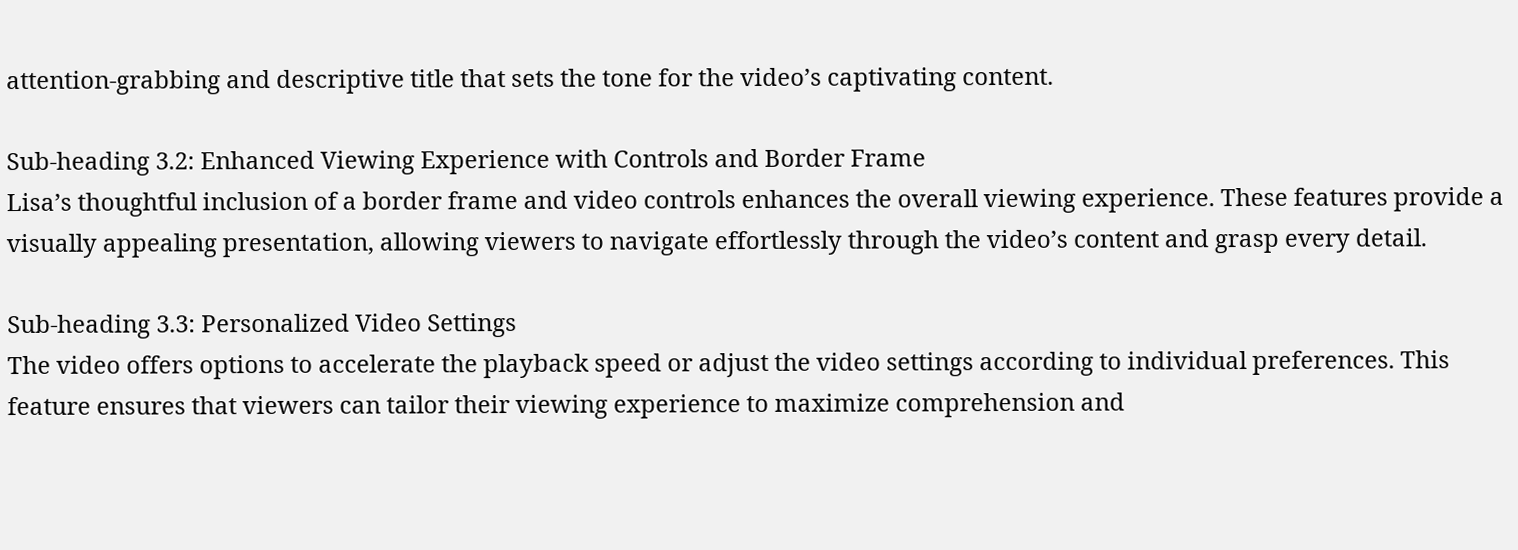attention-grabbing and descriptive title that sets the tone for the video’s captivating content.

Sub-heading 3.2: Enhanced Viewing Experience with Controls and Border Frame
Lisa’s thoughtful inclusion of a border frame and video controls enhances the overall viewing experience. These features provide a visually appealing presentation, allowing viewers to navigate effortlessly through the video’s content and grasp every detail.

Sub-heading 3.3: Personalized Video Settings
The video offers options to accelerate the playback speed or adjust the video settings according to individual preferences. This feature ensures that viewers can tailor their viewing experience to maximize comprehension and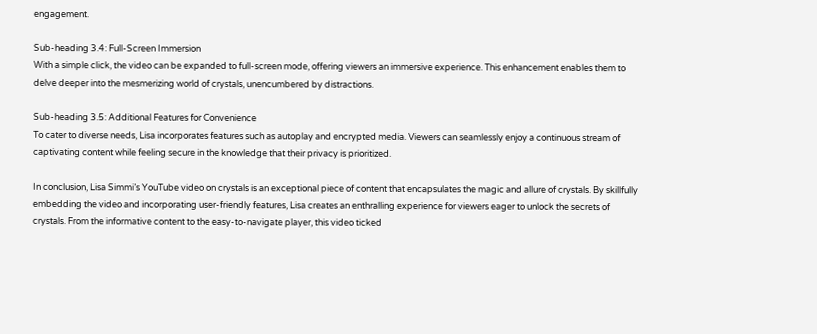engagement.

Sub-heading 3.4: Full-Screen Immersion
With a simple click, the video can be expanded to full-screen mode, offering viewers an immersive experience. This enhancement enables them to delve deeper into the mesmerizing world of crystals, unencumbered by distractions.

Sub-heading 3.5: Additional Features for Convenience
To cater to diverse needs, Lisa incorporates features such as autoplay and encrypted media. Viewers can seamlessly enjoy a continuous stream of captivating content while feeling secure in the knowledge that their privacy is prioritized.

In conclusion, Lisa Simmi’s YouTube video on crystals is an exceptional piece of content that encapsulates the magic and allure of crystals. By skillfully embedding the video and incorporating user-friendly features, Lisa creates an enthralling experience for viewers eager to unlock the secrets of crystals. From the informative content to the easy-to-navigate player, this video ticked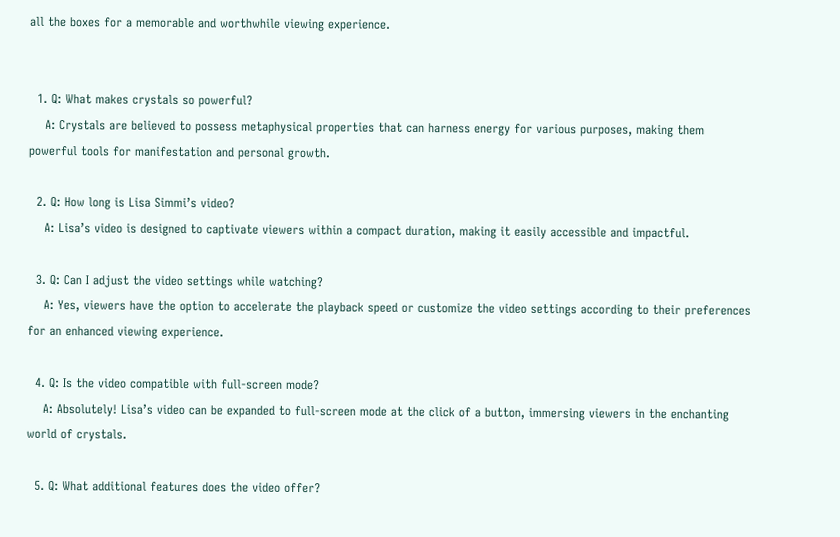all the boxes for a memorable and worthwhile viewing experience.


  1. Q: What makes crystals so powerful?
    A: Crystals are believed to possess metaphysical properties that can harness energy for various purposes, making them powerful tools for manifestation and personal growth.

  2. Q: How long is Lisa Simmi’s video?
    A: Lisa’s video is designed to captivate viewers within a compact duration, making it easily accessible and impactful.

  3. Q: Can I adjust the video settings while watching?
    A: Yes, viewers have the option to accelerate the playback speed or customize the video settings according to their preferences for an enhanced viewing experience.

  4. Q: Is the video compatible with full-screen mode?
    A: Absolutely! Lisa’s video can be expanded to full-screen mode at the click of a button, immersing viewers in the enchanting world of crystals.

  5. Q: What additional features does the video offer?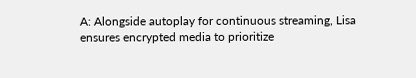A: Alongside autoplay for continuous streaming, Lisa ensures encrypted media to prioritize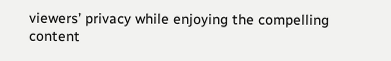viewers’ privacy while enjoying the compelling content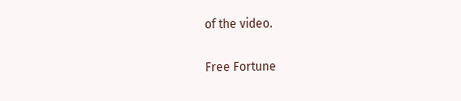of the video.

Free Fortune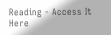Reading - Access It Here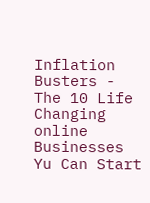Inflation Busters - The 10 Life Changing online Businesses Yu Can Start